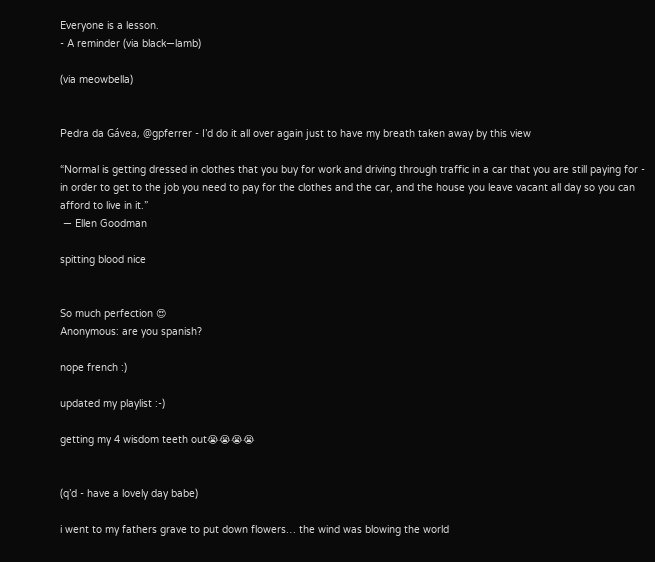Everyone is a lesson.
- A reminder (via black—lamb)

(via meowbella)


Pedra da Gávea, @gpferrer - I’d do it all over again just to have my breath taken away by this view

“Normal is getting dressed in clothes that you buy for work and driving through traffic in a car that you are still paying for - in order to get to the job you need to pay for the clothes and the car, and the house you leave vacant all day so you can afford to live in it.”
 ― Ellen Goodman

spitting blood nice


So much perfection 😍
Anonymous: are you spanish?

nope french :)

updated my playlist :-)

getting my 4 wisdom teeth out😭😭😭😭


(q’d - have a lovely day babe)

i went to my fathers grave to put down flowers… the wind was blowing the world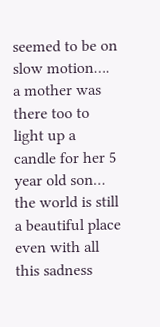seemed to be on slow motion…. a mother was there too to light up a candle for her 5 year old son… the world is still a beautiful place even with all this sadness